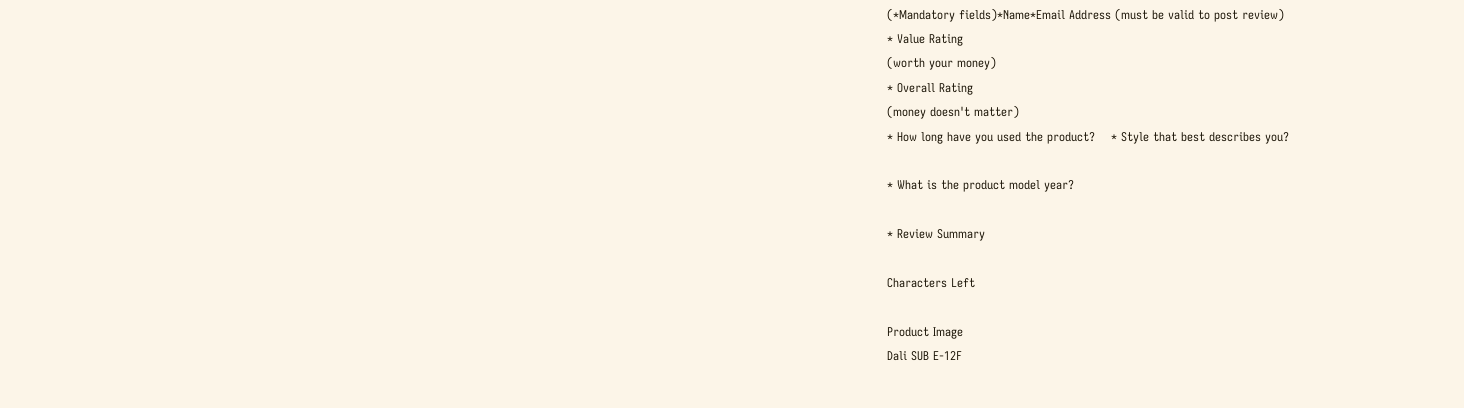(*Mandatory fields)*Name*Email Address (must be valid to post review)
* Value Rating
(worth your money)
* Overall Rating
(money doesn't matter)
* How long have you used the product?    * Style that best describes you?

* What is the product model year?

* Review Summary

Characters Left

Product Image
Dali SUB E-12F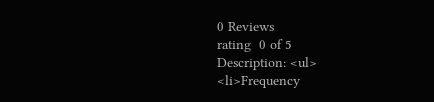0 Reviews
rating  0 of 5
Description: <ul> <li>Frequency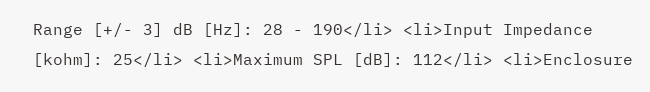Range [+/- 3] dB [Hz]: 28 - 190</li> <li>Input Impedance [kohm]: 25</li> <li>Maximum SPL [dB]: 112</li> <li>Enclosure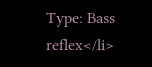Type: Bass reflex</li>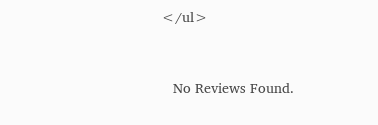</ul>


   No Reviews Found.